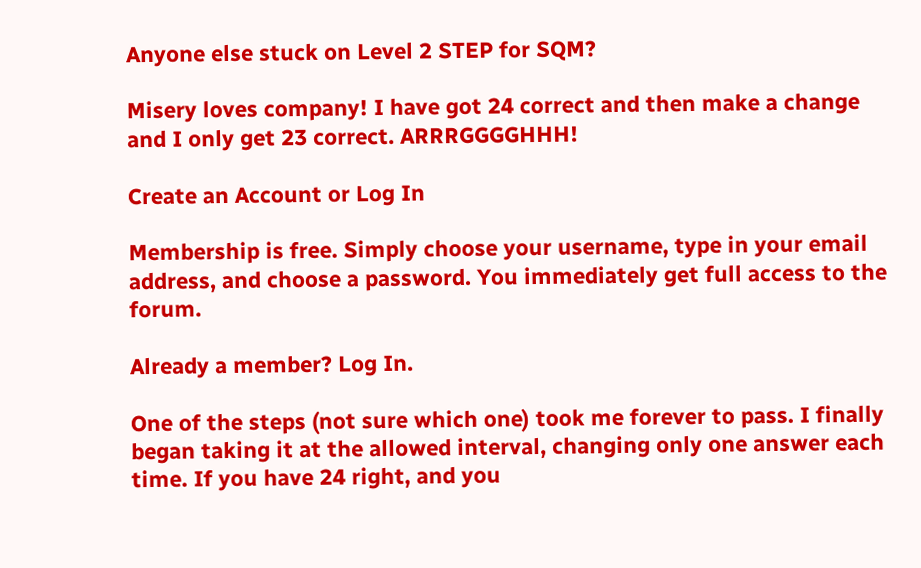Anyone else stuck on Level 2 STEP for SQM?

Misery loves company! I have got 24 correct and then make a change and I only get 23 correct. ARRRGGGGHHH!

Create an Account or Log In

Membership is free. Simply choose your username, type in your email address, and choose a password. You immediately get full access to the forum.

Already a member? Log In.

One of the steps (not sure which one) took me forever to pass. I finally began taking it at the allowed interval, changing only one answer each time. If you have 24 right, and you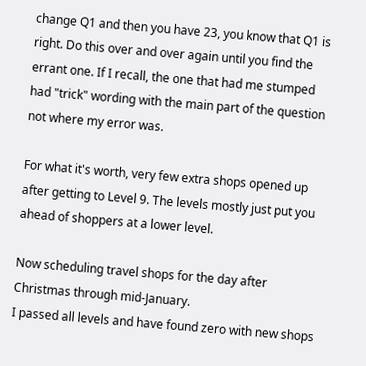change Q1 and then you have 23, you know that Q1 is right. Do this over and over again until you find the errant one. If I recall, the one that had me stumped had "trick" wording with the main part of the question not where my error was.

For what it's worth, very few extra shops opened up after getting to Level 9. The levels mostly just put you ahead of shoppers at a lower level.

Now scheduling travel shops for the day after Christmas through mid-January.
I passed all levels and have found zero with new shops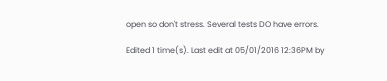open so don't stress. Several tests DO have errors.

Edited 1 time(s). Last edit at 05/01/2016 12:36PM by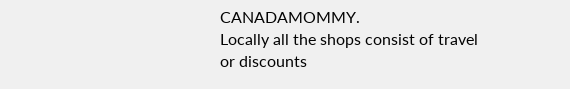CANADAMOMMY.
Locally all the shops consist of travel or discounts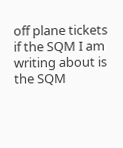off plane tickets if the SQM I am writing about is the SQM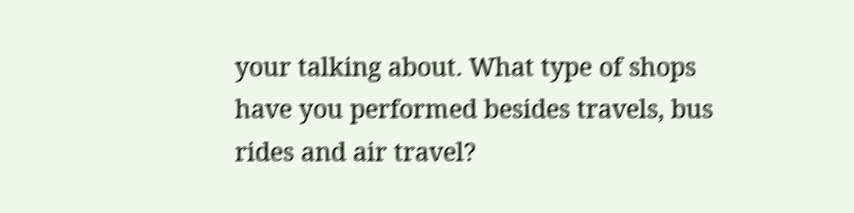your talking about. What type of shops have you performed besides travels, bus rides and air travel?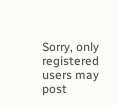Sorry, only registered users may post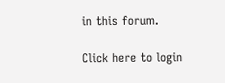in this forum.

Click here to login